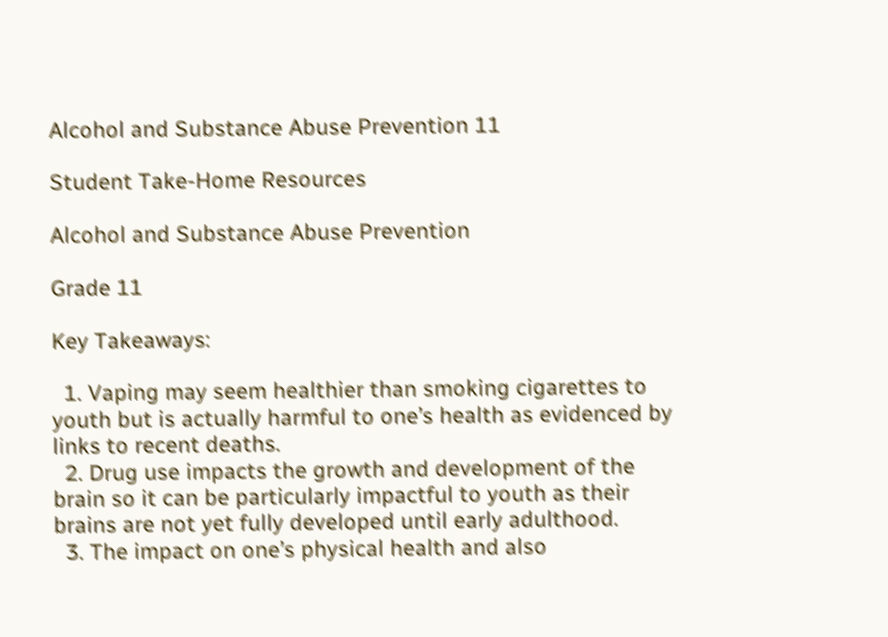Alcohol and Substance Abuse Prevention 11

Student Take-Home Resources

Alcohol and Substance Abuse Prevention

Grade 11

Key Takeaways:

  1. Vaping may seem healthier than smoking cigarettes to youth but is actually harmful to one’s health as evidenced by links to recent deaths.
  2. Drug use impacts the growth and development of the brain so it can be particularly impactful to youth as their brains are not yet fully developed until early adulthood.
  3. The impact on one’s physical health and also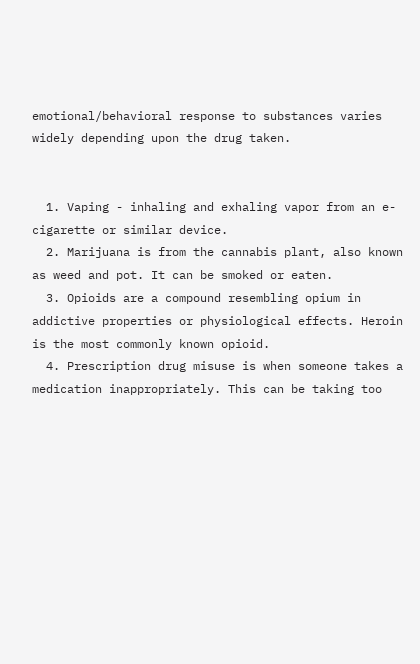emotional/behavioral response to substances varies widely depending upon the drug taken.


  1. Vaping - inhaling and exhaling vapor from an e-cigarette or similar device.
  2. Marijuana is from the cannabis plant, also known as weed and pot. It can be smoked or eaten.
  3. Opioids are a compound resembling opium in addictive properties or physiological effects. Heroin is the most commonly known opioid.
  4. Prescription drug misuse is when someone takes a medication inappropriately. This can be taking too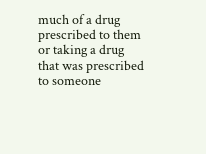much of a drug prescribed to them or taking a drug that was prescribed to someone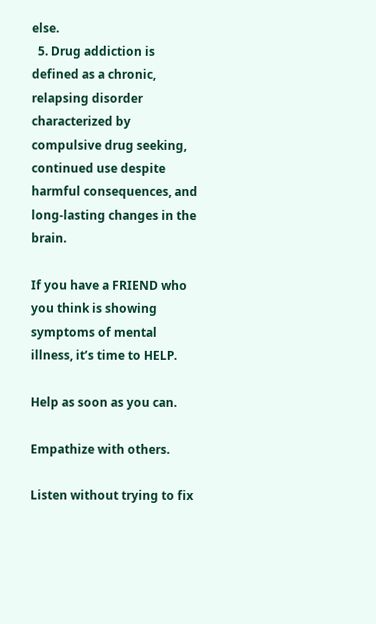else.
  5. Drug addiction is defined as a chronic, relapsing disorder characterized by compulsive drug seeking, continued use despite harmful consequences, and long-lasting changes in the brain.

If you have a FRIEND who you think is showing symptoms of mental illness, it’s time to HELP.

Help as soon as you can.

Empathize with others.

Listen without trying to fix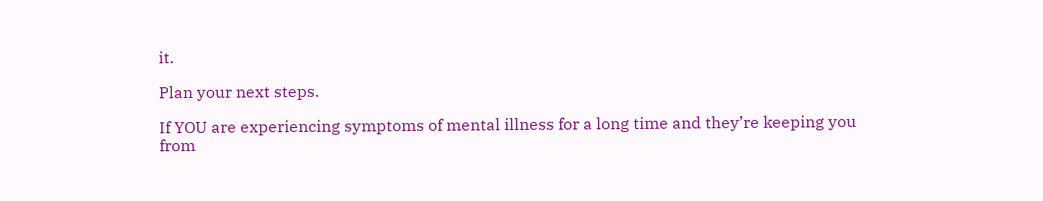it.

Plan your next steps.

If YOU are experiencing symptoms of mental illness for a long time and they’re keeping you from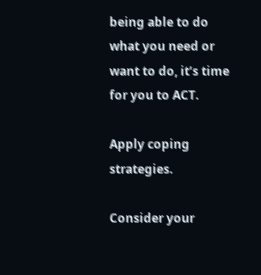being able to do what you need or want to do, it’s time for you to ACT.

Apply coping strategies.

Consider your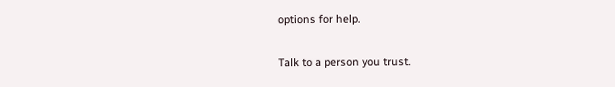options for help.

Talk to a person you trust.